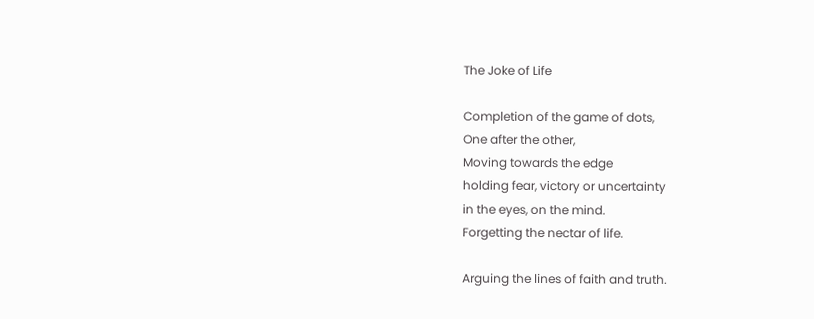The Joke of Life

Completion of the game of dots,
One after the other,
Moving towards the edge
holding fear, victory or uncertainty
in the eyes, on the mind.
Forgetting the nectar of life.

Arguing the lines of faith and truth.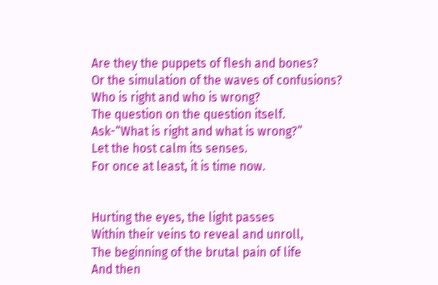Are they the puppets of flesh and bones?
Or the simulation of the waves of confusions?
Who is right and who is wrong?
The question on the question itself.
Ask-“What is right and what is wrong?”
Let the host calm its senses.
For once at least, it is time now.


Hurting the eyes, the light passes
Within their veins to reveal and unroll,
The beginning of the brutal pain of life
And then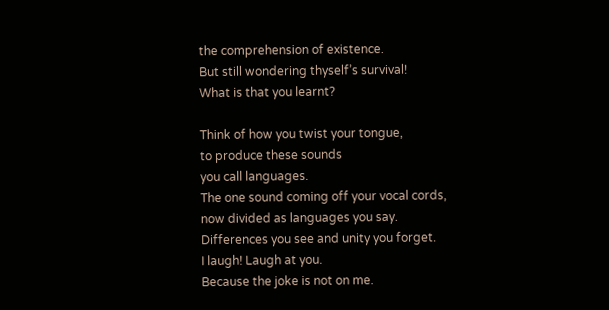the comprehension of existence.
But still wondering thyself’s survival!
What is that you learnt?

Think of how you twist your tongue,
to produce these sounds
you call languages.
The one sound coming off your vocal cords,
now divided as languages you say.
Differences you see and unity you forget.
I laugh! Laugh at you.
Because the joke is not on me.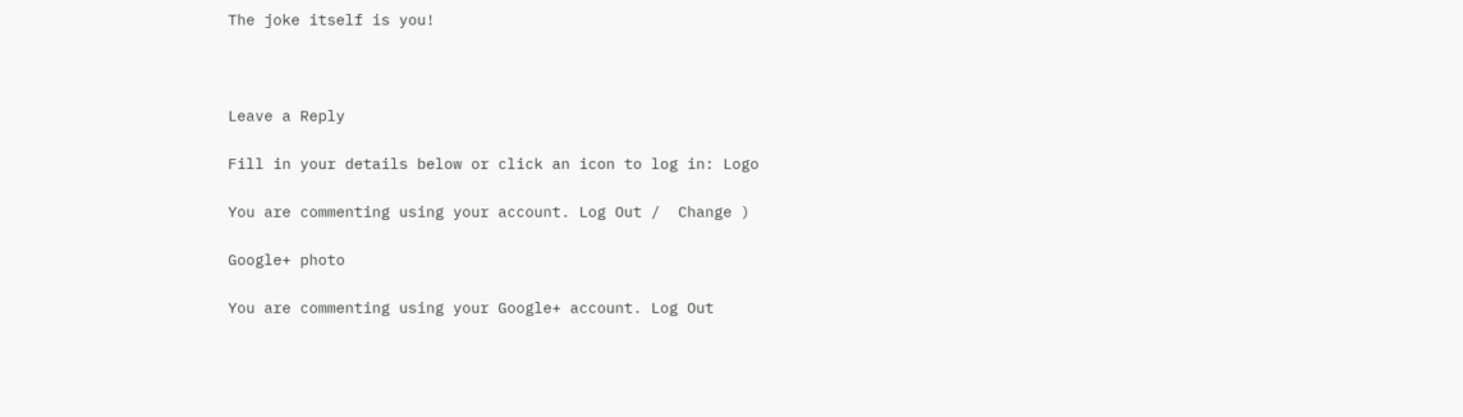The joke itself is you!



Leave a Reply

Fill in your details below or click an icon to log in: Logo

You are commenting using your account. Log Out /  Change )

Google+ photo

You are commenting using your Google+ account. Log Out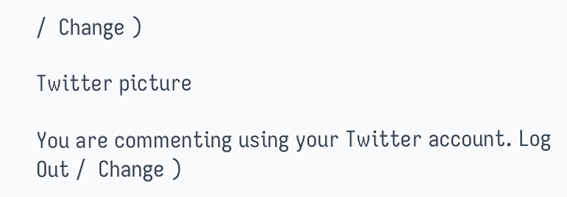/  Change )

Twitter picture

You are commenting using your Twitter account. Log Out /  Change )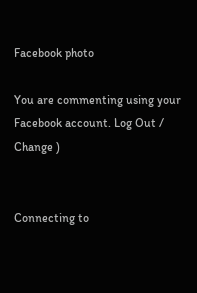Facebook photo

You are commenting using your Facebook account. Log Out /  Change )


Connecting to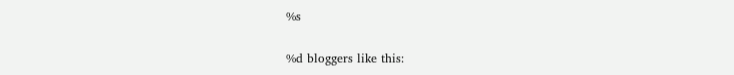%s

%d bloggers like this: